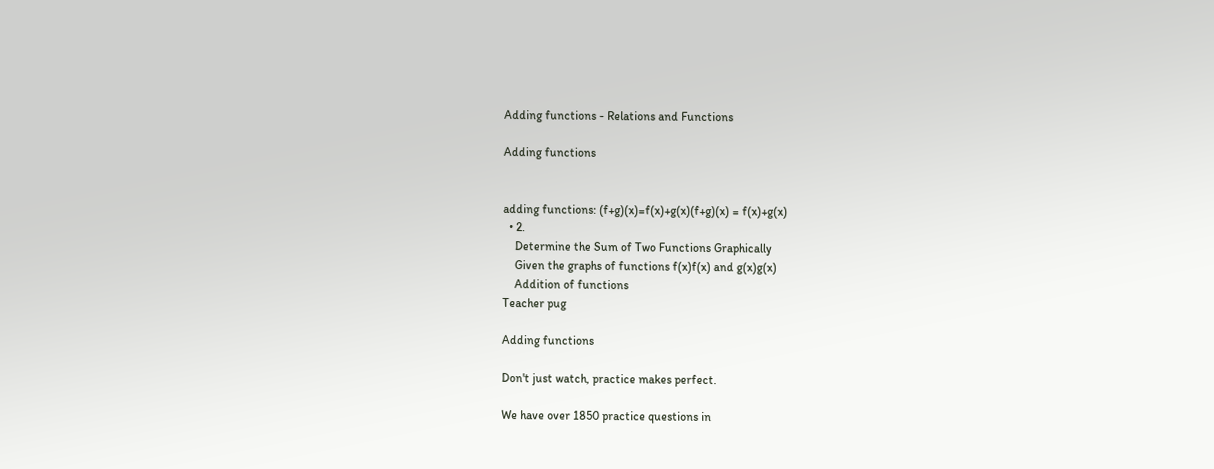Adding functions - Relations and Functions

Adding functions


adding functions: (f+g)(x)=f(x)+g(x)(f+g)(x) = f(x)+g(x)
  • 2.
    Determine the Sum of Two Functions Graphically
    Given the graphs of functions f(x)f(x) and g(x)g(x)
    Addition of functions
Teacher pug

Adding functions

Don't just watch, practice makes perfect.

We have over 1850 practice questions in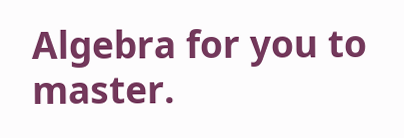Algebra for you to master.